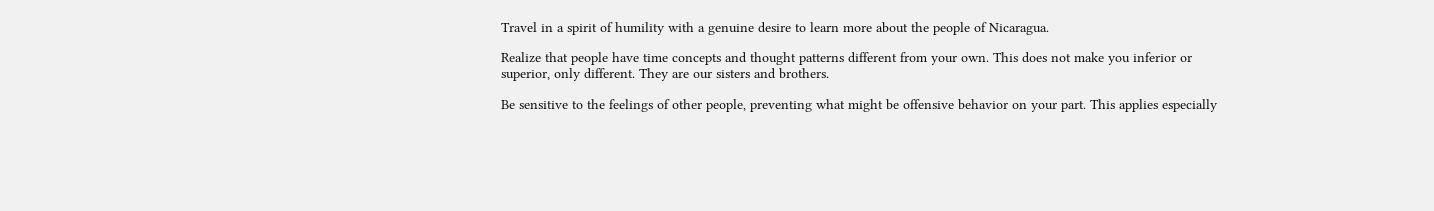Travel in a spirit of humility with a genuine desire to learn more about the people of Nicaragua.

Realize that people have time concepts and thought patterns different from your own. This does not make you inferior or superior, only different. They are our sisters and brothers.

Be sensitive to the feelings of other people, preventing what might be offensive behavior on your part. This applies especially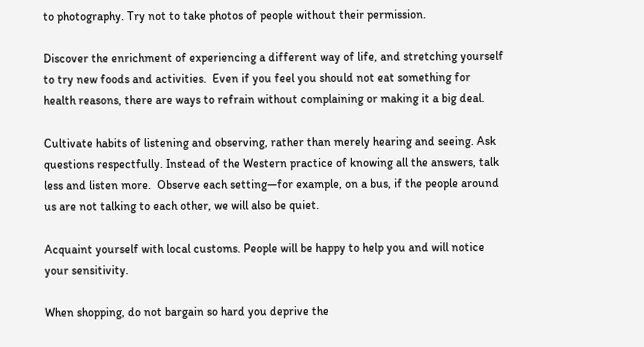to photography. Try not to take photos of people without their permission.

Discover the enrichment of experiencing a different way of life, and stretching yourself to try new foods and activities.  Even if you feel you should not eat something for health reasons, there are ways to refrain without complaining or making it a big deal.

Cultivate habits of listening and observing, rather than merely hearing and seeing. Ask questions respectfully. Instead of the Western practice of knowing all the answers, talk less and listen more.  Observe each setting—for example, on a bus, if the people around us are not talking to each other, we will also be quiet.

Acquaint yourself with local customs. People will be happy to help you and will notice your sensitivity.

When shopping, do not bargain so hard you deprive the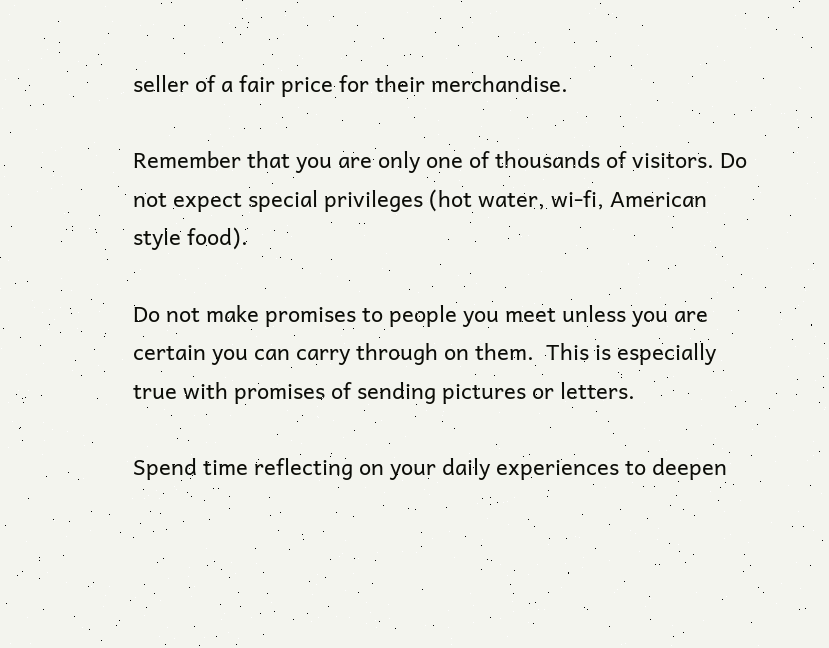seller of a fair price for their merchandise.

Remember that you are only one of thousands of visitors. Do not expect special privileges (hot water, wi-fi, American style food).

Do not make promises to people you meet unless you are certain you can carry through on them.  This is especially true with promises of sending pictures or letters.

Spend time reflecting on your daily experiences to deepen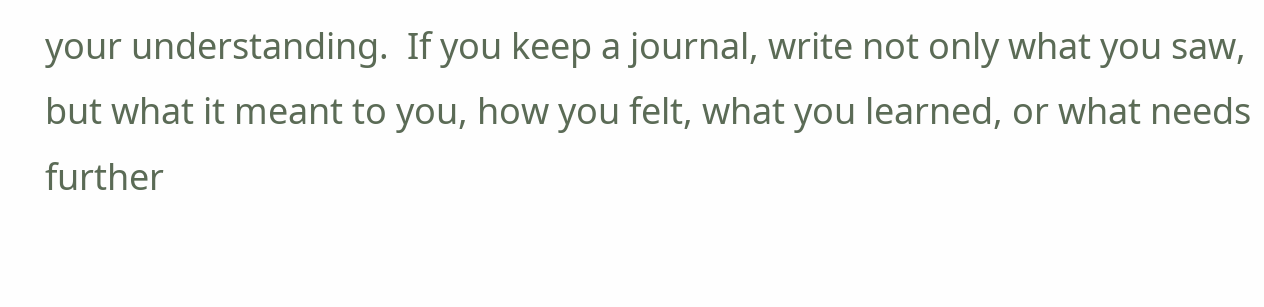your understanding.  If you keep a journal, write not only what you saw, but what it meant to you, how you felt, what you learned, or what needs further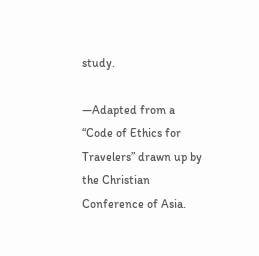study.

—Adapted from a “Code of Ethics for Travelers” drawn up by the Christian Conference of Asia.